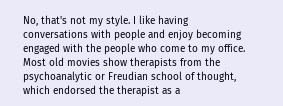No, that's not my style. I like having conversations with people and enjoy becoming engaged with the people who come to my office. Most old movies show therapists from the psychoanalytic or Freudian school of thought, which endorsed the therapist as a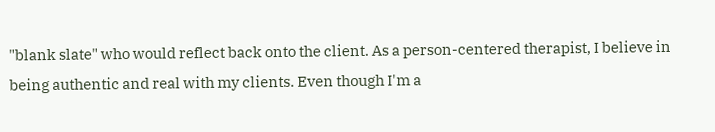"blank slate" who would reflect back onto the client. As a person-centered therapist, I believe in being authentic and real with my clients. Even though I'm a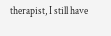therapist, I still have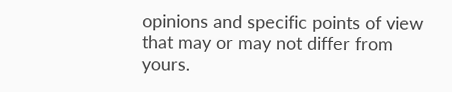opinions and specific points of view that may or may not differ from yours.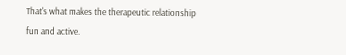That's what makes the therapeutic relationship fun and active.